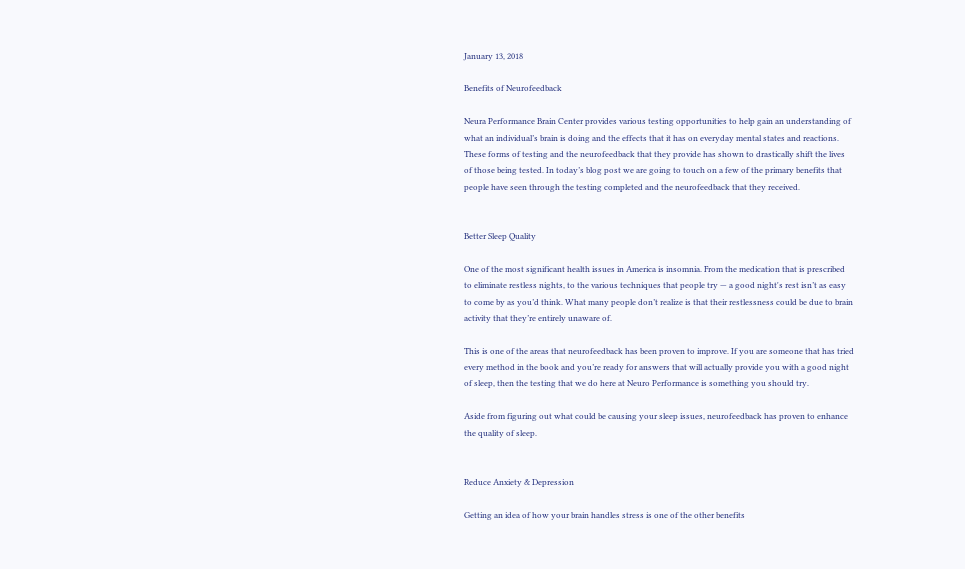January 13, 2018

Benefits of Neurofeedback

Neura Performance Brain Center provides various testing opportunities to help gain an understanding of what an individual’s brain is doing and the effects that it has on everyday mental states and reactions. These forms of testing and the neurofeedback that they provide has shown to drastically shift the lives of those being tested. In today’s blog post we are going to touch on a few of the primary benefits that people have seen through the testing completed and the neurofeedback that they received.


Better Sleep Quality

One of the most significant health issues in America is insomnia. From the medication that is prescribed to eliminate restless nights, to the various techniques that people try — a good night's rest isn’t as easy to come by as you’d think. What many people don’t realize is that their restlessness could be due to brain activity that they’re entirely unaware of.

This is one of the areas that neurofeedback has been proven to improve. If you are someone that has tried every method in the book and you’re ready for answers that will actually provide you with a good night of sleep, then the testing that we do here at Neuro Performance is something you should try.

Aside from figuring out what could be causing your sleep issues, neurofeedback has proven to enhance the quality of sleep.


Reduce Anxiety & Depression

Getting an idea of how your brain handles stress is one of the other benefits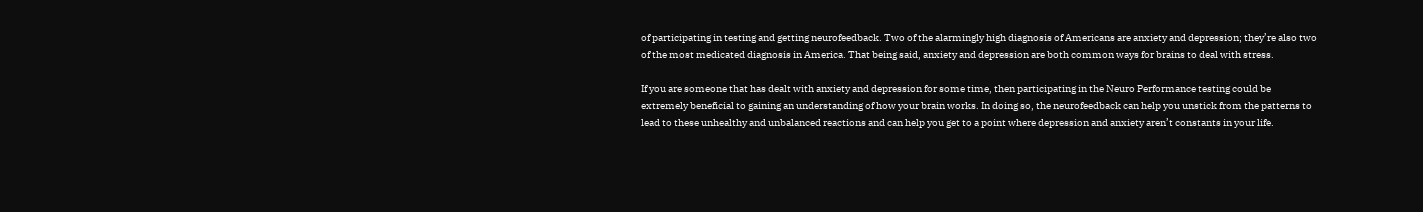of participating in testing and getting neurofeedback. Two of the alarmingly high diagnosis of Americans are anxiety and depression; they’re also two of the most medicated diagnosis in America. That being said, anxiety and depression are both common ways for brains to deal with stress.

If you are someone that has dealt with anxiety and depression for some time, then participating in the Neuro Performance testing could be extremely beneficial to gaining an understanding of how your brain works. In doing so, the neurofeedback can help you unstick from the patterns to lead to these unhealthy and unbalanced reactions and can help you get to a point where depression and anxiety aren’t constants in your life.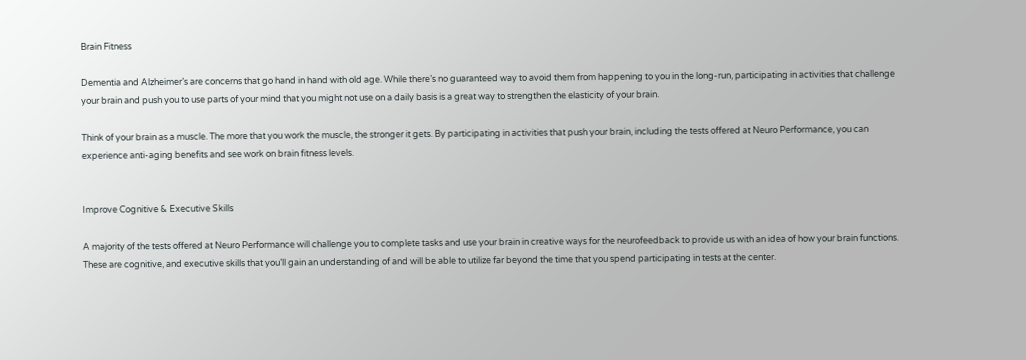Brain Fitness

Dementia and Alzheimer’s are concerns that go hand in hand with old age. While there’s no guaranteed way to avoid them from happening to you in the long-run, participating in activities that challenge your brain and push you to use parts of your mind that you might not use on a daily basis is a great way to strengthen the elasticity of your brain.

Think of your brain as a muscle. The more that you work the muscle, the stronger it gets. By participating in activities that push your brain, including the tests offered at Neuro Performance, you can experience anti-aging benefits and see work on brain fitness levels.


Improve Cognitive & Executive Skills

A majority of the tests offered at Neuro Performance will challenge you to complete tasks and use your brain in creative ways for the neurofeedback to provide us with an idea of how your brain functions. These are cognitive, and executive skills that you’ll gain an understanding of and will be able to utilize far beyond the time that you spend participating in tests at the center.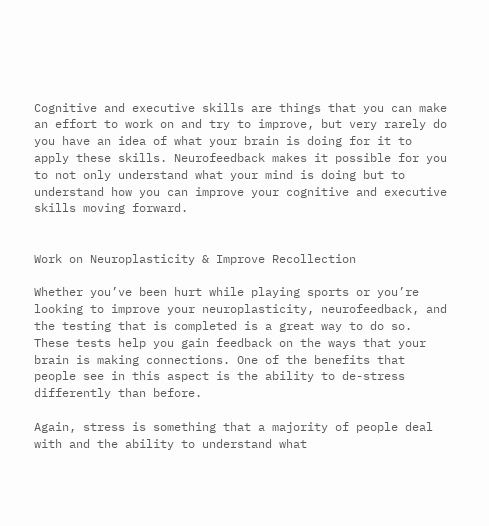Cognitive and executive skills are things that you can make an effort to work on and try to improve, but very rarely do you have an idea of what your brain is doing for it to apply these skills. Neurofeedback makes it possible for you to not only understand what your mind is doing but to understand how you can improve your cognitive and executive skills moving forward.


Work on Neuroplasticity & Improve Recollection

Whether you’ve been hurt while playing sports or you’re looking to improve your neuroplasticity, neurofeedback, and the testing that is completed is a great way to do so. These tests help you gain feedback on the ways that your brain is making connections. One of the benefits that people see in this aspect is the ability to de-stress differently than before.

Again, stress is something that a majority of people deal with and the ability to understand what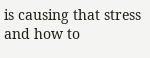is causing that stress and how to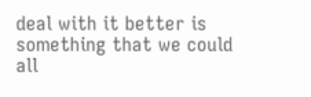deal with it better is something that we could all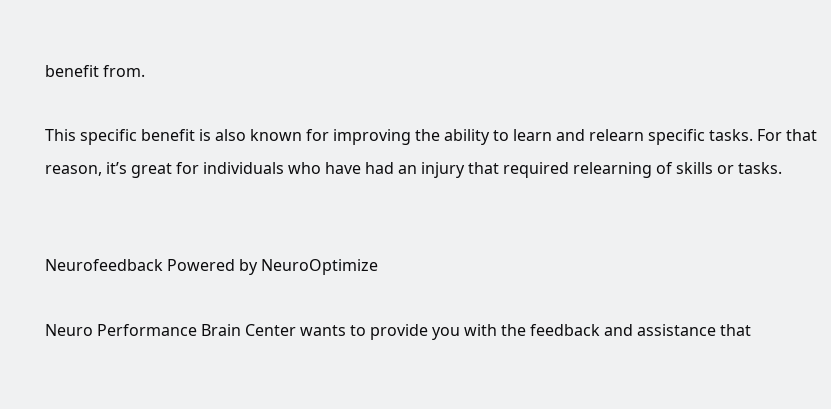benefit from.

This specific benefit is also known for improving the ability to learn and relearn specific tasks. For that reason, it’s great for individuals who have had an injury that required relearning of skills or tasks.


Neurofeedback Powered by NeuroOptimize

Neuro Performance Brain Center wants to provide you with the feedback and assistance that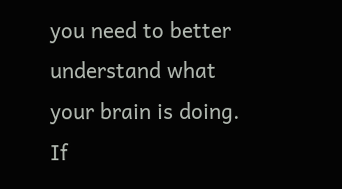you need to better understand what your brain is doing. If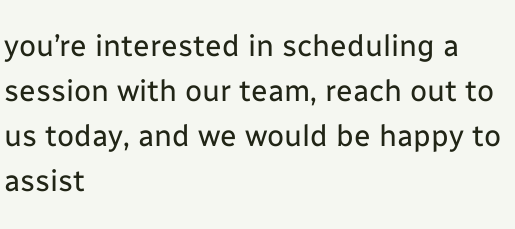you’re interested in scheduling a session with our team, reach out to us today, and we would be happy to assist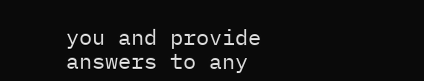you and provide answers to any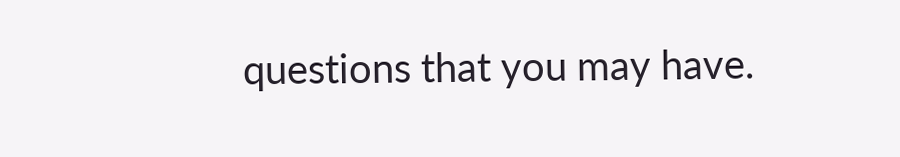questions that you may have.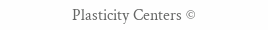Plasticity Centers ©